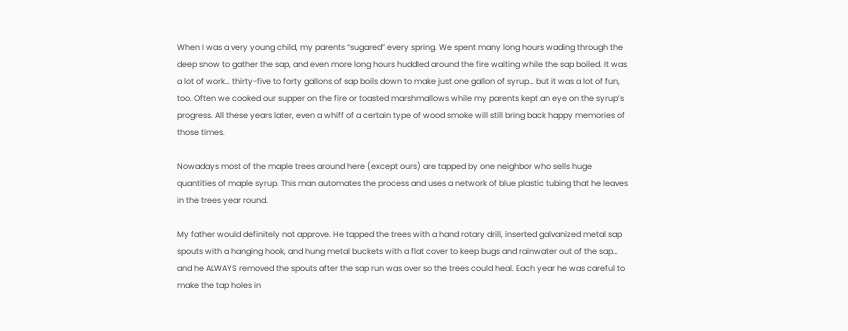When I was a very young child, my parents “sugared” every spring. We spent many long hours wading through the deep snow to gather the sap, and even more long hours huddled around the fire waiting while the sap boiled. It was a lot of work… thirty-five to forty gallons of sap boils down to make just one gallon of syrup… but it was a lot of fun, too. Often we cooked our supper on the fire or toasted marshmallows while my parents kept an eye on the syrup’s progress. All these years later, even a whiff of a certain type of wood smoke will still bring back happy memories of those times.

Nowadays most of the maple trees around here (except ours) are tapped by one neighbor who sells huge quantities of maple syrup. This man automates the process and uses a network of blue plastic tubing that he leaves in the trees year round.

My father would definitely not approve. He tapped the trees with a hand rotary drill, inserted galvanized metal sap spouts with a hanging hook, and hung metal buckets with a flat cover to keep bugs and rainwater out of the sap… and he ALWAYS removed the spouts after the sap run was over so the trees could heal. Each year he was careful to make the tap holes in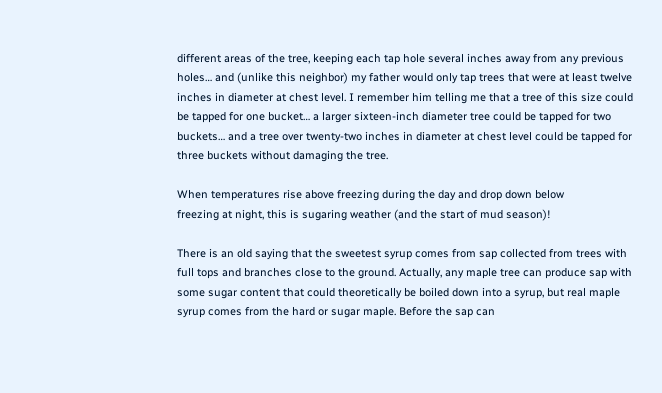different areas of the tree, keeping each tap hole several inches away from any previous holes… and (unlike this neighbor) my father would only tap trees that were at least twelve inches in diameter at chest level. I remember him telling me that a tree of this size could be tapped for one bucket… a larger sixteen-inch diameter tree could be tapped for two buckets… and a tree over twenty-two inches in diameter at chest level could be tapped for three buckets without damaging the tree.

When temperatures rise above freezing during the day and drop down below
freezing at night, this is sugaring weather (and the start of mud season)!

There is an old saying that the sweetest syrup comes from sap collected from trees with full tops and branches close to the ground. Actually, any maple tree can produce sap with some sugar content that could theoretically be boiled down into a syrup, but real maple syrup comes from the hard or sugar maple. Before the sap can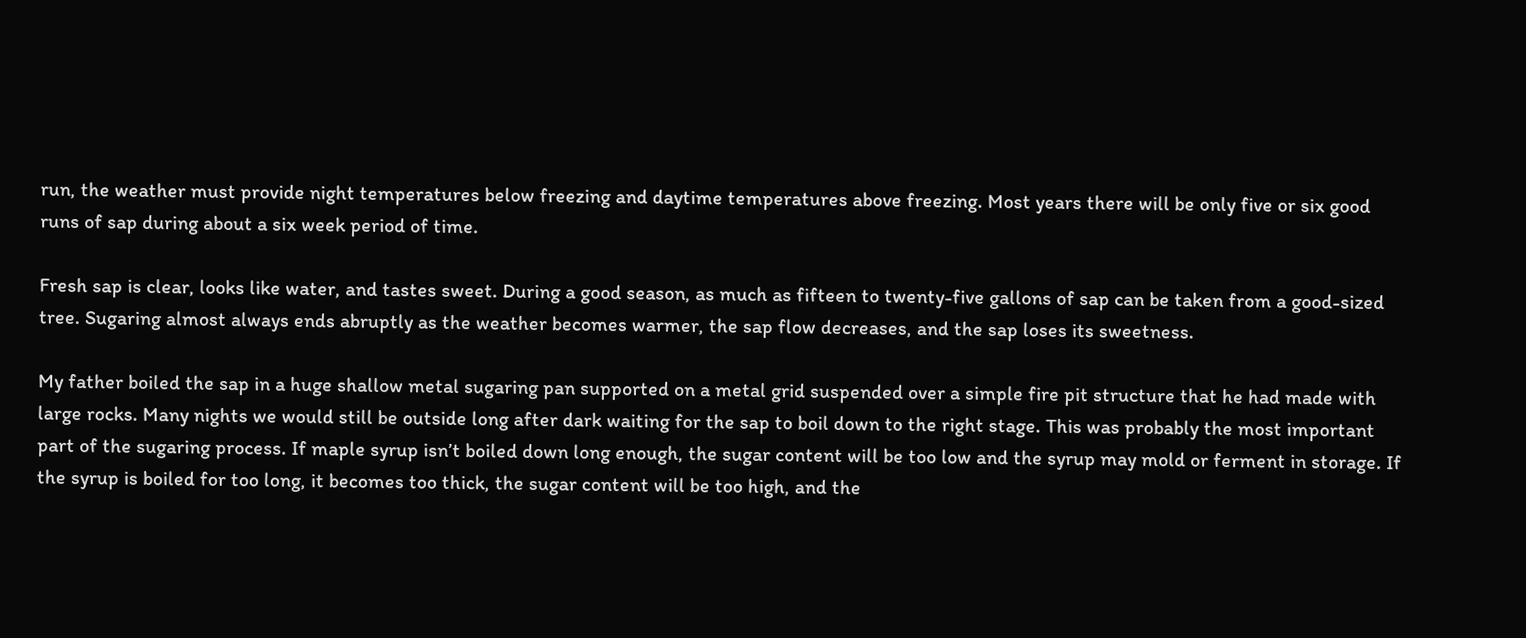run, the weather must provide night temperatures below freezing and daytime temperatures above freezing. Most years there will be only five or six good runs of sap during about a six week period of time.

Fresh sap is clear, looks like water, and tastes sweet. During a good season, as much as fifteen to twenty-five gallons of sap can be taken from a good-sized tree. Sugaring almost always ends abruptly as the weather becomes warmer, the sap flow decreases, and the sap loses its sweetness.

My father boiled the sap in a huge shallow metal sugaring pan supported on a metal grid suspended over a simple fire pit structure that he had made with large rocks. Many nights we would still be outside long after dark waiting for the sap to boil down to the right stage. This was probably the most important part of the sugaring process. If maple syrup isn’t boiled down long enough, the sugar content will be too low and the syrup may mold or ferment in storage. If the syrup is boiled for too long, it becomes too thick, the sugar content will be too high, and the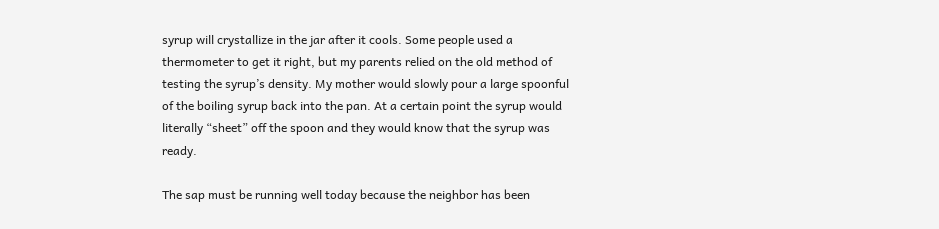syrup will crystallize in the jar after it cools. Some people used a thermometer to get it right, but my parents relied on the old method of testing the syrup’s density. My mother would slowly pour a large spoonful of the boiling syrup back into the pan. At a certain point the syrup would literally “sheet” off the spoon and they would know that the syrup was ready.

The sap must be running well today because the neighbor has been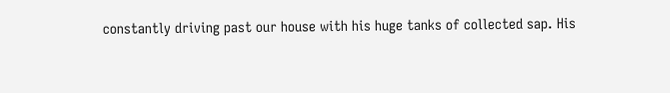constantly driving past our house with his huge tanks of collected sap. His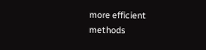more efficient methods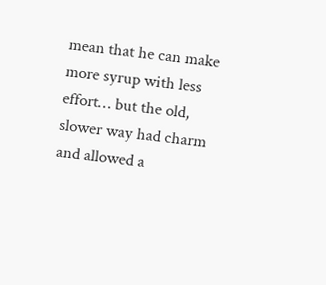mean that he can make more syrup with less effort… but the old, slower way had charm and allowed a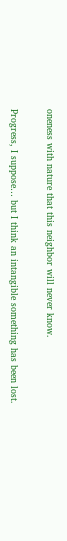oneness with nature that this neighbor will never know.

Progress, I suppose… but I think an intangible something has been lost.